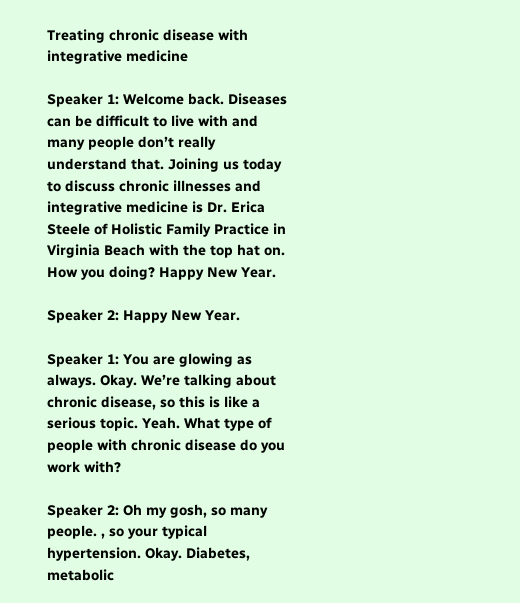Treating chronic disease with integrative medicine

Speaker 1: Welcome back. Diseases can be difficult to live with and many people don’t really understand that. Joining us today to discuss chronic illnesses and integrative medicine is Dr. Erica Steele of Holistic Family Practice in Virginia Beach with the top hat on. How you doing? Happy New Year.

Speaker 2: Happy New Year.

Speaker 1: You are glowing as always. Okay. We’re talking about chronic disease, so this is like a serious topic. Yeah. What type of people with chronic disease do you work with?

Speaker 2: Oh my gosh, so many people. , so your typical hypertension. Okay. Diabetes, metabolic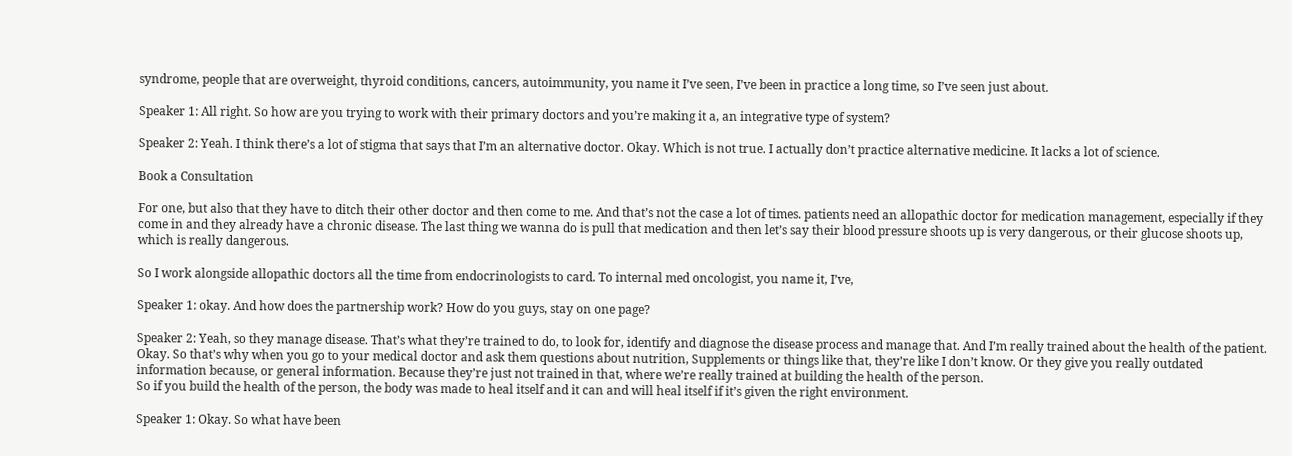syndrome, people that are overweight, thyroid conditions, cancers, autoimmunity, you name it I’ve seen, I’ve been in practice a long time, so I’ve seen just about.

Speaker 1: All right. So how are you trying to work with their primary doctors and you’re making it a, an integrative type of system?

Speaker 2: Yeah. I think there’s a lot of stigma that says that I’m an alternative doctor. Okay. Which is not true. I actually don’t practice alternative medicine. It lacks a lot of science.

Book a Consultation

For one, but also that they have to ditch their other doctor and then come to me. And that’s not the case a lot of times. patients need an allopathic doctor for medication management, especially if they come in and they already have a chronic disease. The last thing we wanna do is pull that medication and then let’s say their blood pressure shoots up is very dangerous, or their glucose shoots up, which is really dangerous.

So I work alongside allopathic doctors all the time from endocrinologists to card. To internal med oncologist, you name it, I’ve,

Speaker 1: okay. And how does the partnership work? How do you guys, stay on one page?

Speaker 2: Yeah, so they manage disease. That’s what they’re trained to do, to look for, identify and diagnose the disease process and manage that. And I’m really trained about the health of the patient. Okay. So that’s why when you go to your medical doctor and ask them questions about nutrition, Supplements or things like that, they’re like I don’t know. Or they give you really outdated information because, or general information. Because they’re just not trained in that, where we’re really trained at building the health of the person.
So if you build the health of the person, the body was made to heal itself and it can and will heal itself if it’s given the right environment.

Speaker 1: Okay. So what have been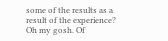some of the results as a result of the experience? Oh my gosh. Of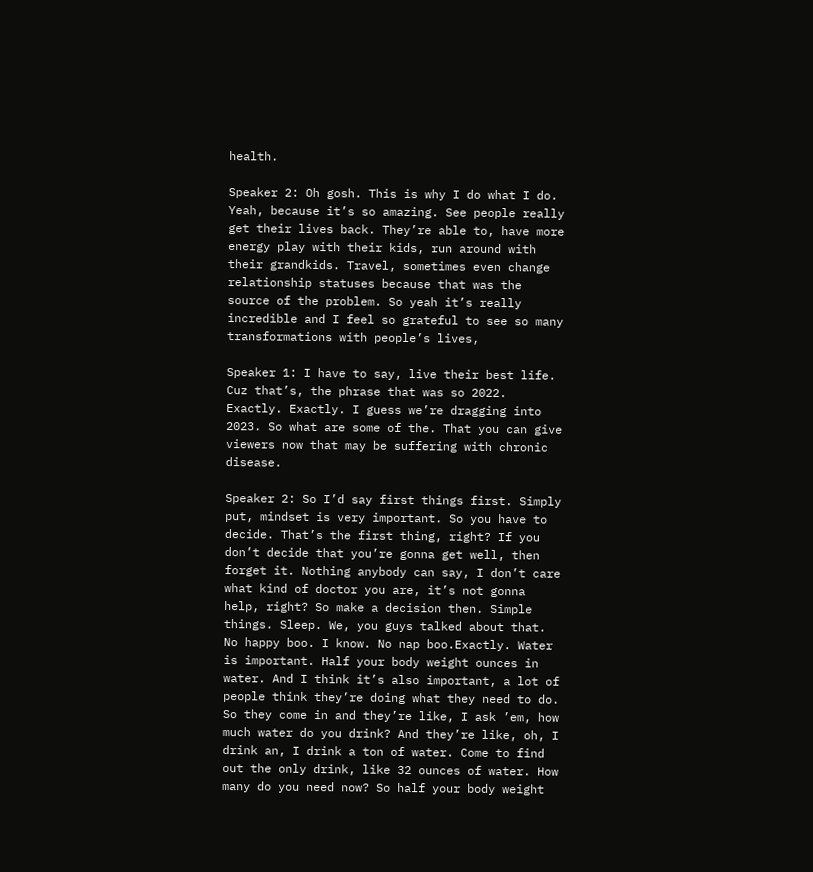health.

Speaker 2: Oh gosh. This is why I do what I do. Yeah, because it’s so amazing. See people really get their lives back. They’re able to, have more energy play with their kids, run around with their grandkids. Travel, sometimes even change relationship statuses because that was the source of the problem. So yeah it’s really incredible and I feel so grateful to see so many transformations with people’s lives,

Speaker 1: I have to say, live their best life. Cuz that’s, the phrase that was so 2022. Exactly. Exactly. I guess we’re dragging into 2023. So what are some of the. That you can give viewers now that may be suffering with chronic disease.

Speaker 2: So I’d say first things first. Simply put, mindset is very important. So you have to decide. That’s the first thing, right? If you don’t decide that you’re gonna get well, then forget it. Nothing anybody can say, I don’t care what kind of doctor you are, it’s not gonna help, right? So make a decision then. Simple things. Sleep. We, you guys talked about that. No happy boo. I know. No nap boo.Exactly. Water is important. Half your body weight ounces in water. And I think it’s also important, a lot of people think they’re doing what they need to do. So they come in and they’re like, I ask ’em, how much water do you drink? And they’re like, oh, I drink an, I drink a ton of water. Come to find out the only drink, like 32 ounces of water. How many do you need now? So half your body weight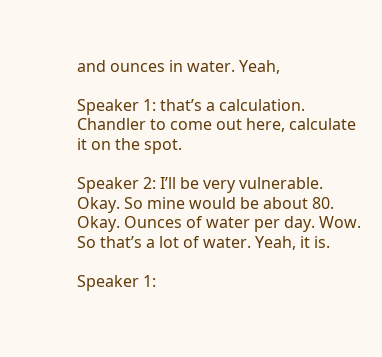and ounces in water. Yeah,

Speaker 1: that’s a calculation. Chandler to come out here, calculate it on the spot.

Speaker 2: I’ll be very vulnerable. Okay. So mine would be about 80. Okay. Ounces of water per day. Wow. So that’s a lot of water. Yeah, it is.

Speaker 1: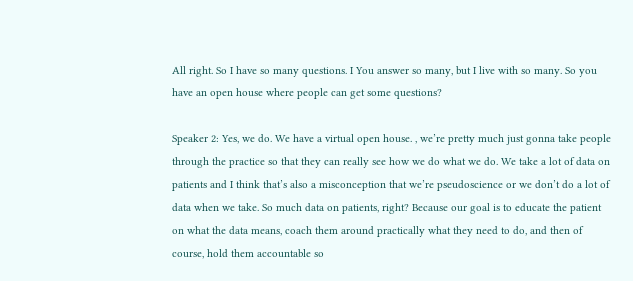All right. So I have so many questions. I You answer so many, but I live with so many. So you have an open house where people can get some questions?

Speaker 2: Yes, we do. We have a virtual open house. , we’re pretty much just gonna take people through the practice so that they can really see how we do what we do. We take a lot of data on patients and I think that’s also a misconception that we’re pseudoscience or we don’t do a lot of data when we take. So much data on patients, right? Because our goal is to educate the patient on what the data means, coach them around practically what they need to do, and then of course, hold them accountable so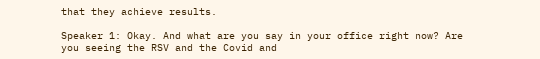that they achieve results.

Speaker 1: Okay. And what are you say in your office right now? Are you seeing the RSV and the Covid and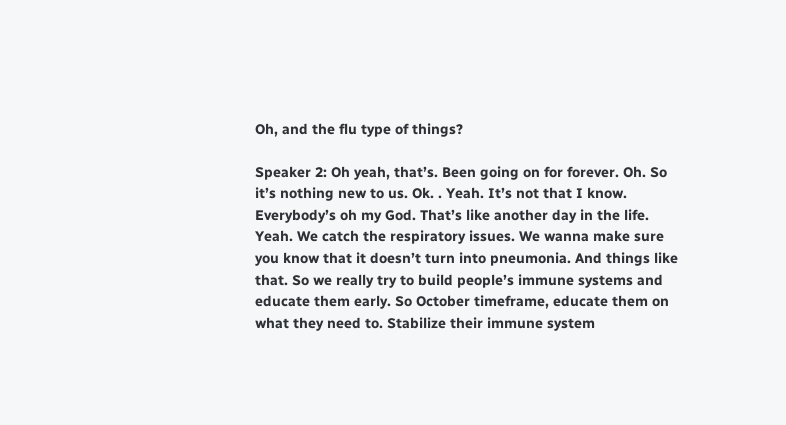Oh, and the flu type of things?

Speaker 2: Oh yeah, that’s. Been going on for forever. Oh. So it’s nothing new to us. Ok. . Yeah. It’s not that I know. Everybody’s oh my God. That’s like another day in the life. Yeah. We catch the respiratory issues. We wanna make sure you know that it doesn’t turn into pneumonia. And things like that. So we really try to build people’s immune systems and educate them early. So October timeframe, educate them on what they need to. Stabilize their immune system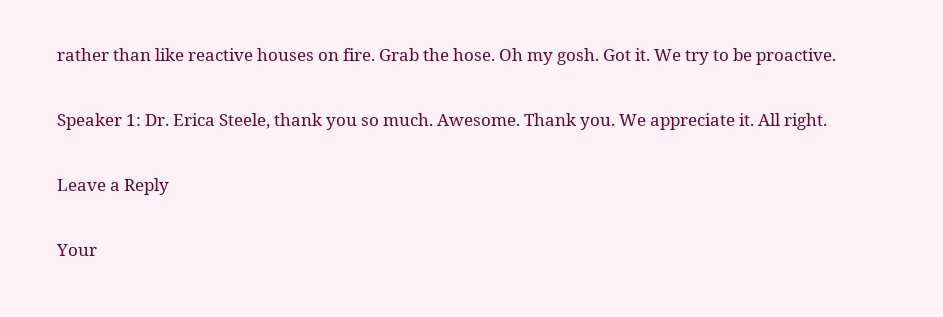rather than like reactive houses on fire. Grab the hose. Oh my gosh. Got it. We try to be proactive.

Speaker 1: Dr. Erica Steele, thank you so much. Awesome. Thank you. We appreciate it. All right.

Leave a Reply

Your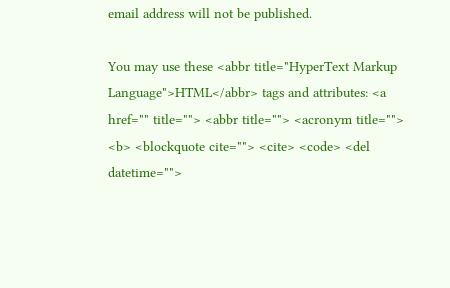email address will not be published.

You may use these <abbr title="HyperText Markup Language">HTML</abbr> tags and attributes: <a href="" title=""> <abbr title=""> <acronym title=""> <b> <blockquote cite=""> <cite> <code> <del datetime="">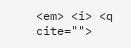<em> <i> <q cite="">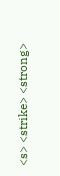<s> <strike> <strong>